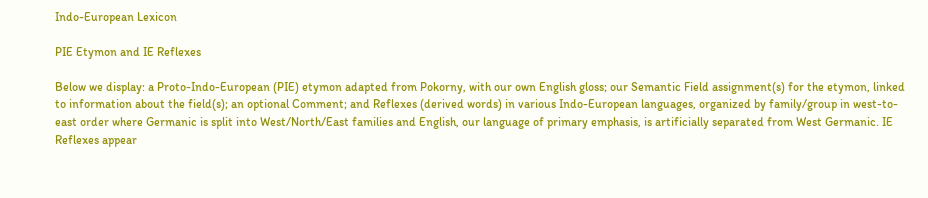Indo-European Lexicon

PIE Etymon and IE Reflexes

Below we display: a Proto-Indo-European (PIE) etymon adapted from Pokorny, with our own English gloss; our Semantic Field assignment(s) for the etymon, linked to information about the field(s); an optional Comment; and Reflexes (derived words) in various Indo-European languages, organized by family/group in west-to-east order where Germanic is split into West/North/East families and English, our language of primary emphasis, is artificially separated from West Germanic. IE Reflexes appear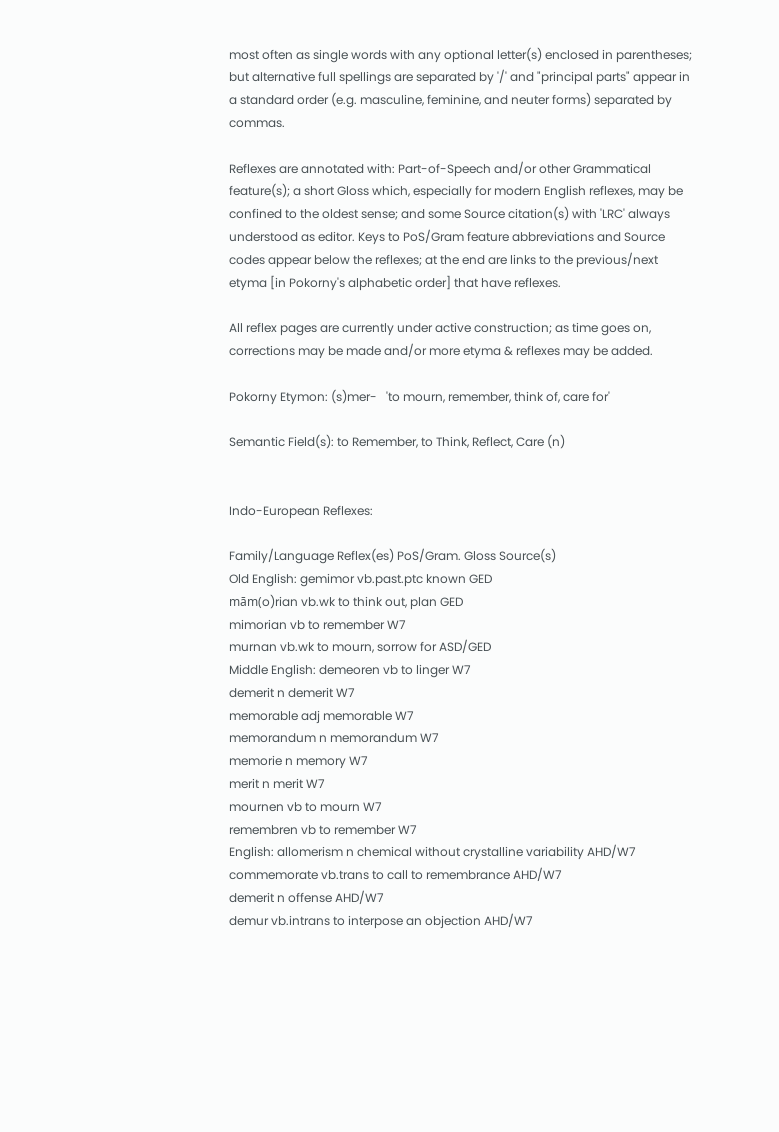most often as single words with any optional letter(s) enclosed in parentheses; but alternative full spellings are separated by '/' and "principal parts" appear in a standard order (e.g. masculine, feminine, and neuter forms) separated by commas.

Reflexes are annotated with: Part-of-Speech and/or other Grammatical feature(s); a short Gloss which, especially for modern English reflexes, may be confined to the oldest sense; and some Source citation(s) with 'LRC' always understood as editor. Keys to PoS/Gram feature abbreviations and Source codes appear below the reflexes; at the end are links to the previous/next etyma [in Pokorny's alphabetic order] that have reflexes.

All reflex pages are currently under active construction; as time goes on, corrections may be made and/or more etyma & reflexes may be added.

Pokorny Etymon: (s)mer-   'to mourn, remember, think of, care for'

Semantic Field(s): to Remember, to Think, Reflect, Care (n)


Indo-European Reflexes:

Family/Language Reflex(es) PoS/Gram. Gloss Source(s)
Old English: gemimor vb.past.ptc known GED
mām(o)rian vb.wk to think out, plan GED
mimorian vb to remember W7
murnan vb.wk to mourn, sorrow for ASD/GED
Middle English: demeoren vb to linger W7
demerit n demerit W7
memorable adj memorable W7
memorandum n memorandum W7
memorie n memory W7
merit n merit W7
mournen vb to mourn W7
remembren vb to remember W7
English: allomerism n chemical without crystalline variability AHD/W7
commemorate vb.trans to call to remembrance AHD/W7
demerit n offense AHD/W7
demur vb.intrans to interpose an objection AHD/W7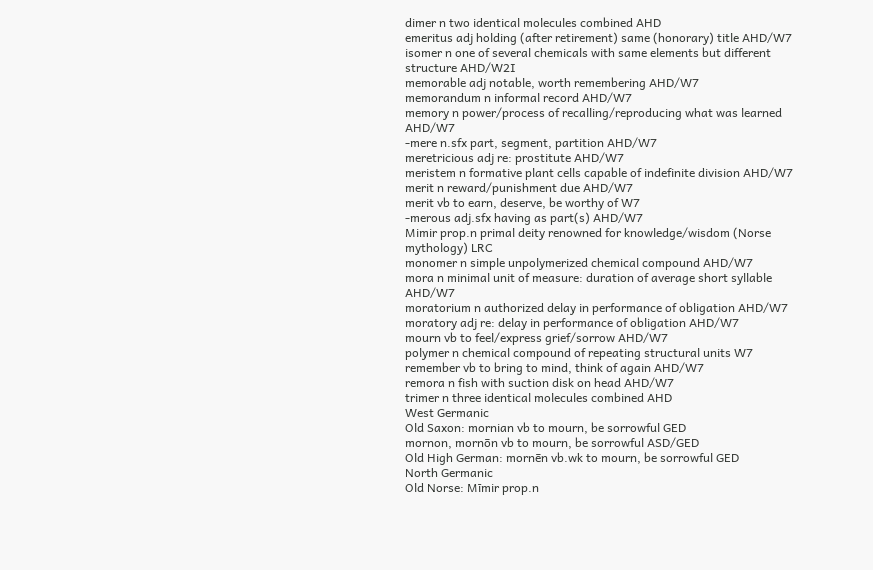dimer n two identical molecules combined AHD
emeritus adj holding (after retirement) same (honorary) title AHD/W7
isomer n one of several chemicals with same elements but different structure AHD/W2I
memorable adj notable, worth remembering AHD/W7
memorandum n informal record AHD/W7
memory n power/process of recalling/reproducing what was learned AHD/W7
-mere n.sfx part, segment, partition AHD/W7
meretricious adj re: prostitute AHD/W7
meristem n formative plant cells capable of indefinite division AHD/W7
merit n reward/punishment due AHD/W7
merit vb to earn, deserve, be worthy of W7
-merous adj.sfx having as part(s) AHD/W7
Mimir prop.n primal deity renowned for knowledge/wisdom (Norse mythology) LRC
monomer n simple unpolymerized chemical compound AHD/W7
mora n minimal unit of measure: duration of average short syllable AHD/W7
moratorium n authorized delay in performance of obligation AHD/W7
moratory adj re: delay in performance of obligation AHD/W7
mourn vb to feel/express grief/sorrow AHD/W7
polymer n chemical compound of repeating structural units W7
remember vb to bring to mind, think of again AHD/W7
remora n fish with suction disk on head AHD/W7
trimer n three identical molecules combined AHD
West Germanic
Old Saxon: mornian vb to mourn, be sorrowful GED
mornon, mornōn vb to mourn, be sorrowful ASD/GED
Old High German: mornēn vb.wk to mourn, be sorrowful GED
North Germanic
Old Norse: Mīmir prop.n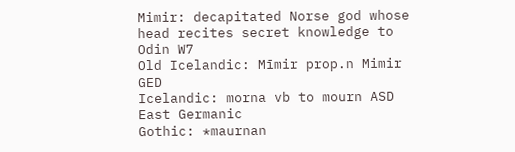Mimir: decapitated Norse god whose head recites secret knowledge to Odin W7
Old Icelandic: Mīmir prop.n Mimir GED
Icelandic: morna vb to mourn ASD
East Germanic
Gothic: *maurnan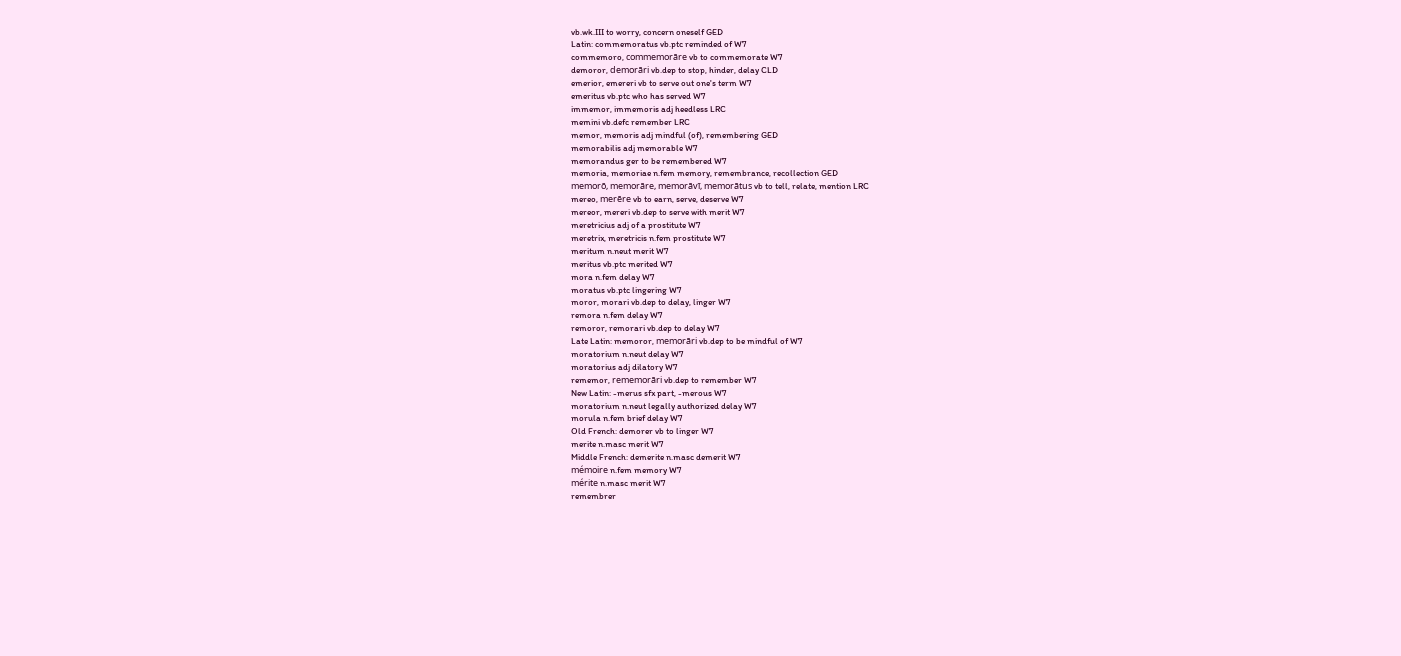vb.wk.III to worry, concern oneself GED
Latin: commemoratus vb.ptc reminded of W7
commemoro, commemorāre vb to commemorate W7
demoror, demorāri vb.dep to stop, hinder, delay CLD
emerior, emereri vb to serve out one's term W7
emeritus vb.ptc who has served W7
immemor, immemoris adj heedless LRC
memini vb.defc remember LRC
memor, memoris adj mindful (of), remembering GED
memorabilis adj memorable W7
memorandus ger to be remembered W7
memoria, memoriae n.fem memory, remembrance, recollection GED
memorō, memorāre, memorāvī, memorātus vb to tell, relate, mention LRC
mereo, merēre vb to earn, serve, deserve W7
mereor, mereri vb.dep to serve with merit W7
meretricius adj of a prostitute W7
meretrix, meretricis n.fem prostitute W7
meritum n.neut merit W7
meritus vb.ptc merited W7
mora n.fem delay W7
moratus vb.ptc lingering W7
moror, morari vb.dep to delay, linger W7
remora n.fem delay W7
remoror, remorari vb.dep to delay W7
Late Latin: memoror, memorāri vb.dep to be mindful of W7
moratorium n.neut delay W7
moratorius adj dilatory W7
rememor, rememorāri vb.dep to remember W7
New Latin: -merus sfx part, -merous W7
moratorium n.neut legally authorized delay W7
morula n.fem brief delay W7
Old French: demorer vb to linger W7
merite n.masc merit W7
Middle French: demerite n.masc demerit W7
mémoire n.fem memory W7
mérite n.masc merit W7
remembrer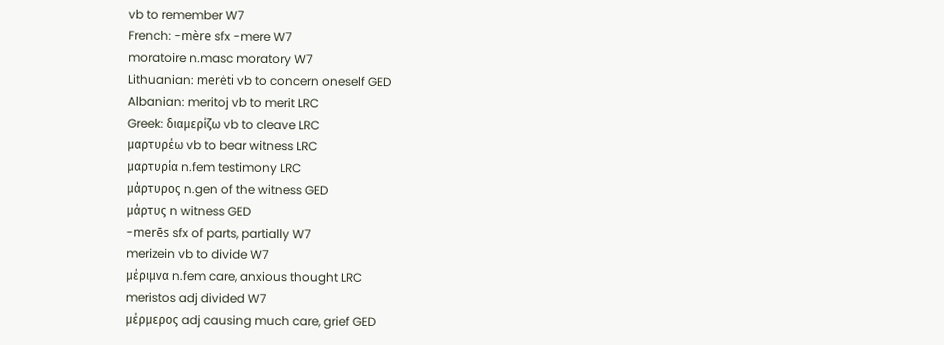vb to remember W7
French: -mère sfx -mere W7
moratoire n.masc moratory W7
Lithuanian: merėti vb to concern oneself GED
Albanian: meritoj vb to merit LRC
Greek: διαμερίζω vb to cleave LRC
μαρτυρέω vb to bear witness LRC
μαρτυρία n.fem testimony LRC
μάρτυρος n.gen of the witness GED
μάρτυς n witness GED
-merēs sfx of parts, partially W7
merizein vb to divide W7
μέριμνα n.fem care, anxious thought LRC
meristos adj divided W7
μέρμερος adj causing much care, grief GED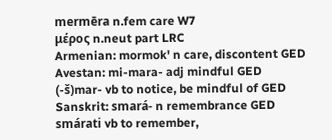mermēra n.fem care W7
μέρος n.neut part LRC
Armenian: mormok' n care, discontent GED
Avestan: mi-mara- adj mindful GED
(-š)mar- vb to notice, be mindful of GED
Sanskrit: smará- n remembrance GED
smárati vb to remember,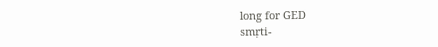long for GED
smṛti-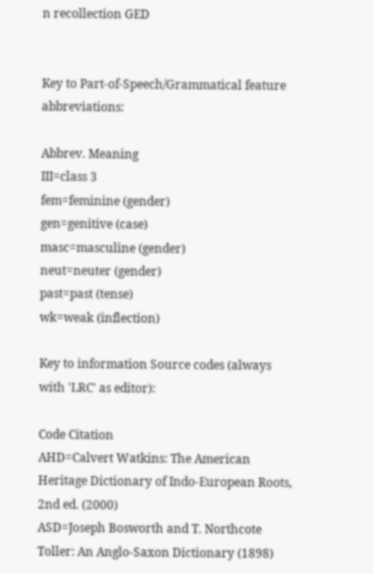n recollection GED


Key to Part-of-Speech/Grammatical feature abbreviations:

Abbrev. Meaning
III=class 3
fem=feminine (gender)
gen=genitive (case)
masc=masculine (gender)
neut=neuter (gender)
past=past (tense)
wk=weak (inflection)

Key to information Source codes (always with 'LRC' as editor):

Code Citation
AHD=Calvert Watkins: The American Heritage Dictionary of Indo-European Roots, 2nd ed. (2000)
ASD=Joseph Bosworth and T. Northcote Toller: An Anglo-Saxon Dictionary (1898)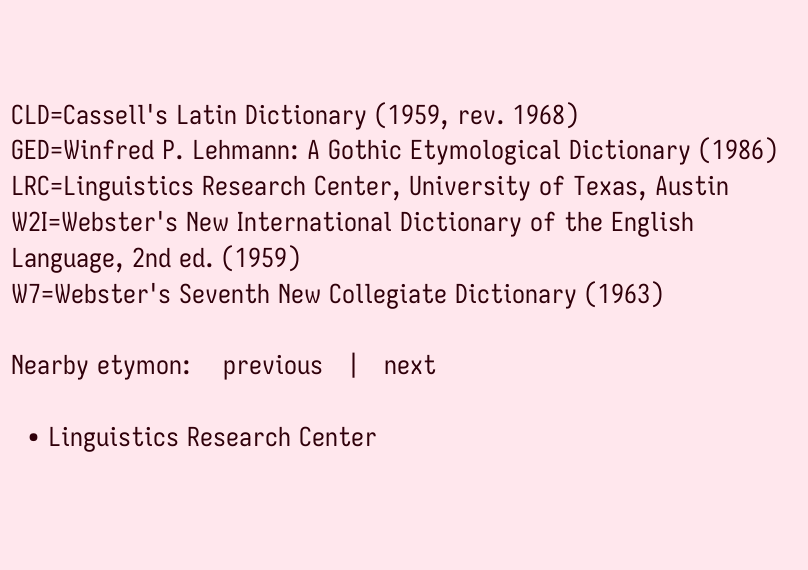CLD=Cassell's Latin Dictionary (1959, rev. 1968)
GED=Winfred P. Lehmann: A Gothic Etymological Dictionary (1986)
LRC=Linguistics Research Center, University of Texas, Austin
W2I=Webster's New International Dictionary of the English Language, 2nd ed. (1959)
W7=Webster's Seventh New Collegiate Dictionary (1963)

Nearby etymon:    previous   |   next

  • Linguistics Research Center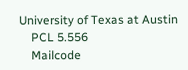University of Texas at Austin
    PCL 5.556
    Mailcode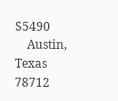S5490
    Austin, Texas 78712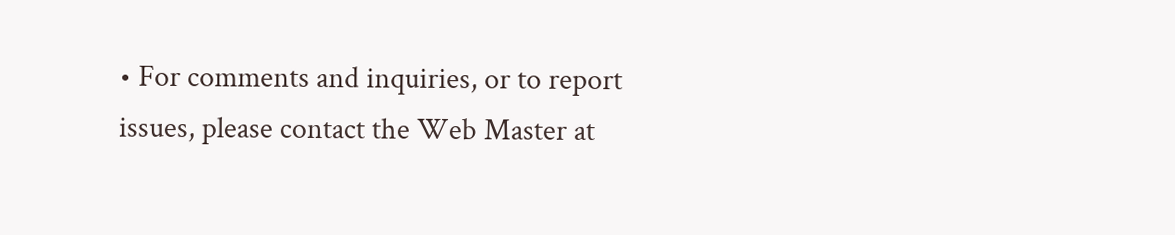• For comments and inquiries, or to report issues, please contact the Web Master at